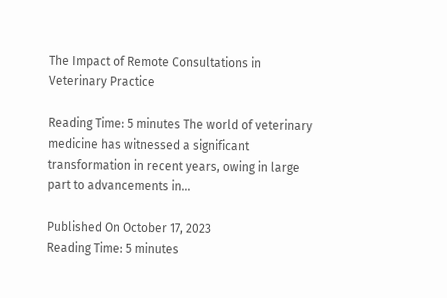The Impact of Remote Consultations in Veterinary Practice

Reading Time: 5 minutes The world of veterinary medicine has witnessed a significant transformation in recent years, owing in large part to advancements in…

Published On October 17, 2023
Reading Time: 5 minutes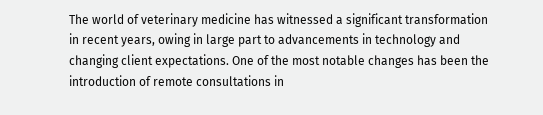The world of veterinary medicine has witnessed a significant transformation in recent years, owing in large part to advancements in technology and changing client expectations. One of the most notable changes has been the introduction of remote consultations in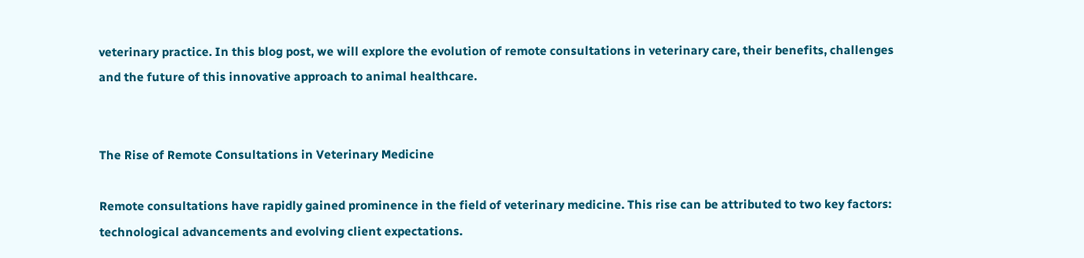veterinary practice. In this blog post, we will explore the evolution of remote consultations in veterinary care, their benefits, challenges and the future of this innovative approach to animal healthcare.


The Rise of Remote Consultations in Veterinary Medicine

Remote consultations have rapidly gained prominence in the field of veterinary medicine. This rise can be attributed to two key factors: technological advancements and evolving client expectations.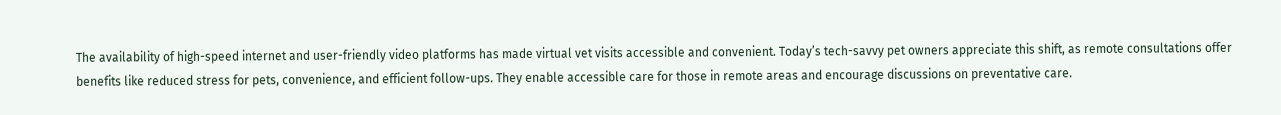The availability of high-speed internet and user-friendly video platforms has made virtual vet visits accessible and convenient. Today’s tech-savvy pet owners appreciate this shift, as remote consultations offer benefits like reduced stress for pets, convenience, and efficient follow-ups. They enable accessible care for those in remote areas and encourage discussions on preventative care.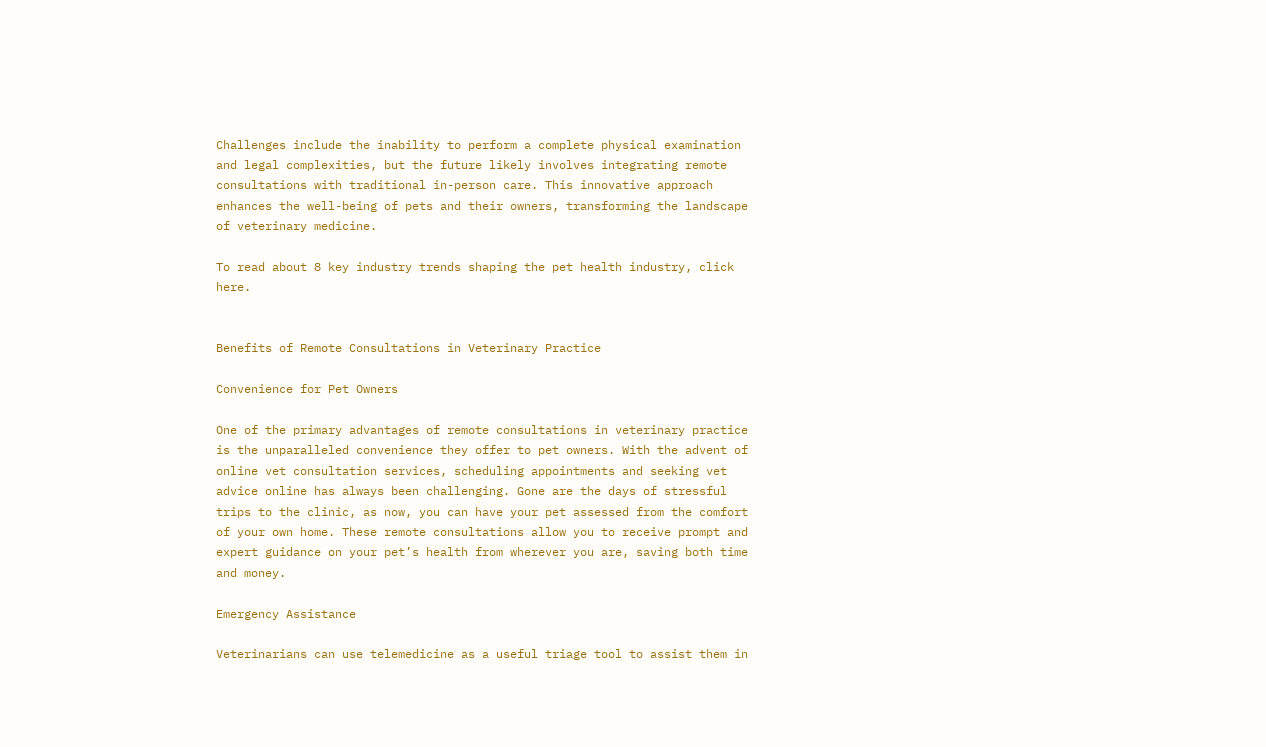Challenges include the inability to perform a complete physical examination and legal complexities, but the future likely involves integrating remote consultations with traditional in-person care. This innovative approach enhances the well-being of pets and their owners, transforming the landscape of veterinary medicine.

To read about 8 key industry trends shaping the pet health industry, click here.


Benefits of Remote Consultations in Veterinary Practice

Convenience for Pet Owners

One of the primary advantages of remote consultations in veterinary practice is the unparalleled convenience they offer to pet owners. With the advent of online vet consultation services, scheduling appointments and seeking vet advice online has always been challenging. Gone are the days of stressful trips to the clinic, as now, you can have your pet assessed from the comfort of your own home. These remote consultations allow you to receive prompt and expert guidance on your pet’s health from wherever you are, saving both time and money.

Emergency Assistance

Veterinarians can use telemedicine as a useful triage tool to assist them in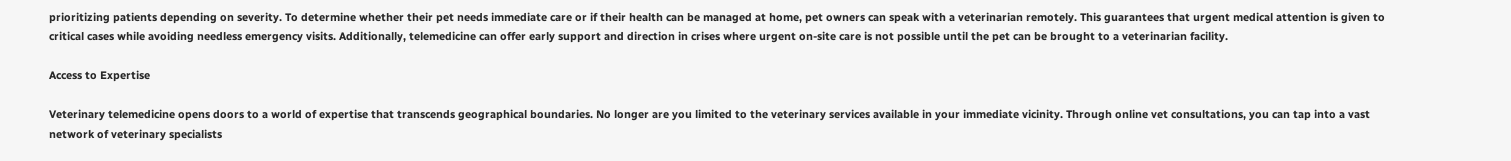prioritizing patients depending on severity. To determine whether their pet needs immediate care or if their health can be managed at home, pet owners can speak with a veterinarian remotely. This guarantees that urgent medical attention is given to critical cases while avoiding needless emergency visits. Additionally, telemedicine can offer early support and direction in crises where urgent on-site care is not possible until the pet can be brought to a veterinarian facility.

Access to Expertise

Veterinary telemedicine opens doors to a world of expertise that transcends geographical boundaries. No longer are you limited to the veterinary services available in your immediate vicinity. Through online vet consultations, you can tap into a vast network of veterinary specialists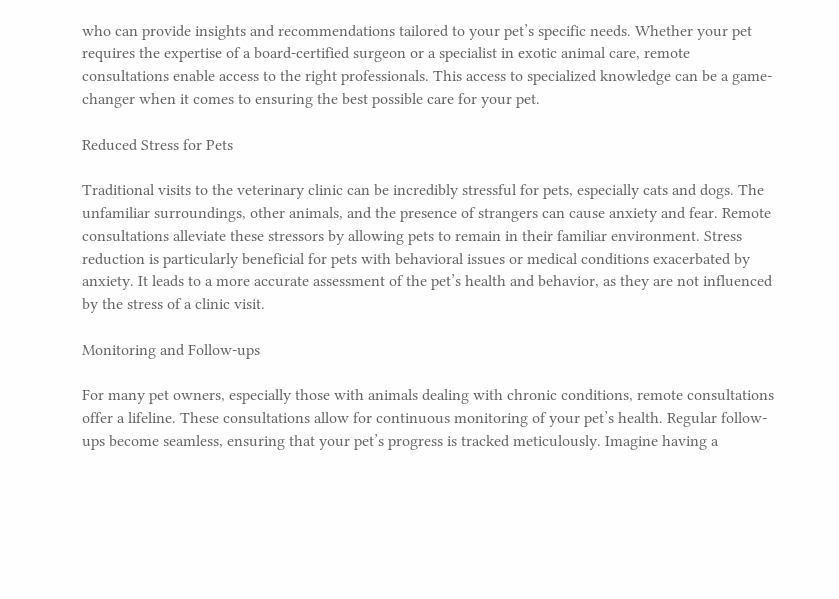who can provide insights and recommendations tailored to your pet’s specific needs. Whether your pet requires the expertise of a board-certified surgeon or a specialist in exotic animal care, remote consultations enable access to the right professionals. This access to specialized knowledge can be a game-changer when it comes to ensuring the best possible care for your pet.

Reduced Stress for Pets

Traditional visits to the veterinary clinic can be incredibly stressful for pets, especially cats and dogs. The unfamiliar surroundings, other animals, and the presence of strangers can cause anxiety and fear. Remote consultations alleviate these stressors by allowing pets to remain in their familiar environment. Stress reduction is particularly beneficial for pets with behavioral issues or medical conditions exacerbated by anxiety. It leads to a more accurate assessment of the pet’s health and behavior, as they are not influenced by the stress of a clinic visit.

Monitoring and Follow-ups

For many pet owners, especially those with animals dealing with chronic conditions, remote consultations offer a lifeline. These consultations allow for continuous monitoring of your pet’s health. Regular follow-ups become seamless, ensuring that your pet’s progress is tracked meticulously. Imagine having a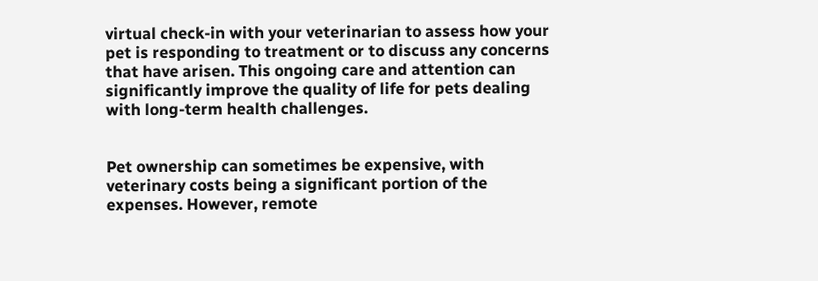virtual check-in with your veterinarian to assess how your pet is responding to treatment or to discuss any concerns that have arisen. This ongoing care and attention can significantly improve the quality of life for pets dealing with long-term health challenges.


Pet ownership can sometimes be expensive, with veterinary costs being a significant portion of the expenses. However, remote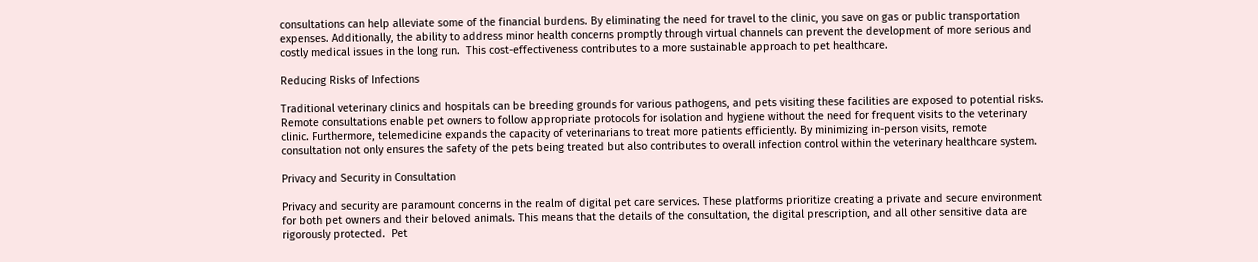consultations can help alleviate some of the financial burdens. By eliminating the need for travel to the clinic, you save on gas or public transportation expenses. Additionally, the ability to address minor health concerns promptly through virtual channels can prevent the development of more serious and costly medical issues in the long run.  This cost-effectiveness contributes to a more sustainable approach to pet healthcare.

Reducing Risks of Infections

Traditional veterinary clinics and hospitals can be breeding grounds for various pathogens, and pets visiting these facilities are exposed to potential risks. Remote consultations enable pet owners to follow appropriate protocols for isolation and hygiene without the need for frequent visits to the veterinary clinic. Furthermore, telemedicine expands the capacity of veterinarians to treat more patients efficiently. By minimizing in-person visits, remote consultation not only ensures the safety of the pets being treated but also contributes to overall infection control within the veterinary healthcare system.

Privacy and Security in Consultation

Privacy and security are paramount concerns in the realm of digital pet care services. These platforms prioritize creating a private and secure environment for both pet owners and their beloved animals. This means that the details of the consultation, the digital prescription, and all other sensitive data are rigorously protected.  Pet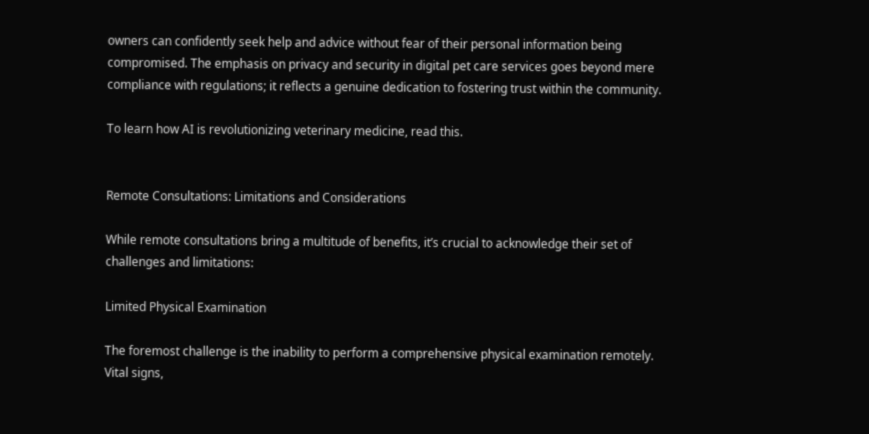owners can confidently seek help and advice without fear of their personal information being compromised. The emphasis on privacy and security in digital pet care services goes beyond mere compliance with regulations; it reflects a genuine dedication to fostering trust within the community.

To learn how AI is revolutionizing veterinary medicine, read this.


Remote Consultations: Limitations and Considerations

While remote consultations bring a multitude of benefits, it’s crucial to acknowledge their set of challenges and limitations:

Limited Physical Examination

The foremost challenge is the inability to perform a comprehensive physical examination remotely. Vital signs,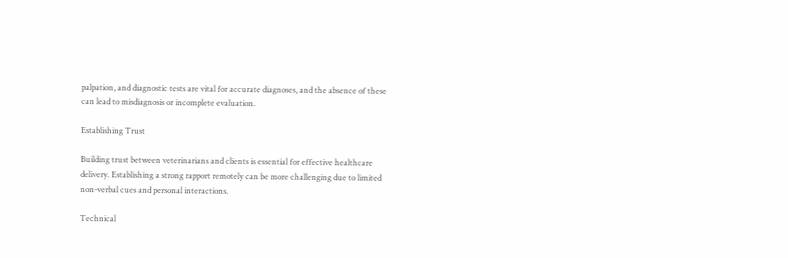palpation, and diagnostic tests are vital for accurate diagnoses, and the absence of these can lead to misdiagnosis or incomplete evaluation.

Establishing Trust

Building trust between veterinarians and clients is essential for effective healthcare delivery. Establishing a strong rapport remotely can be more challenging due to limited non-verbal cues and personal interactions.

Technical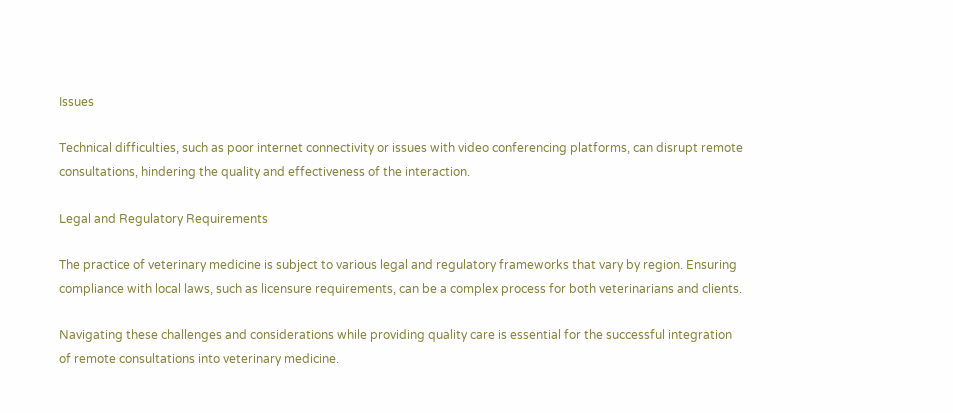Issues

Technical difficulties, such as poor internet connectivity or issues with video conferencing platforms, can disrupt remote consultations, hindering the quality and effectiveness of the interaction.

Legal and Regulatory Requirements

The practice of veterinary medicine is subject to various legal and regulatory frameworks that vary by region. Ensuring compliance with local laws, such as licensure requirements, can be a complex process for both veterinarians and clients.

Navigating these challenges and considerations while providing quality care is essential for the successful integration of remote consultations into veterinary medicine.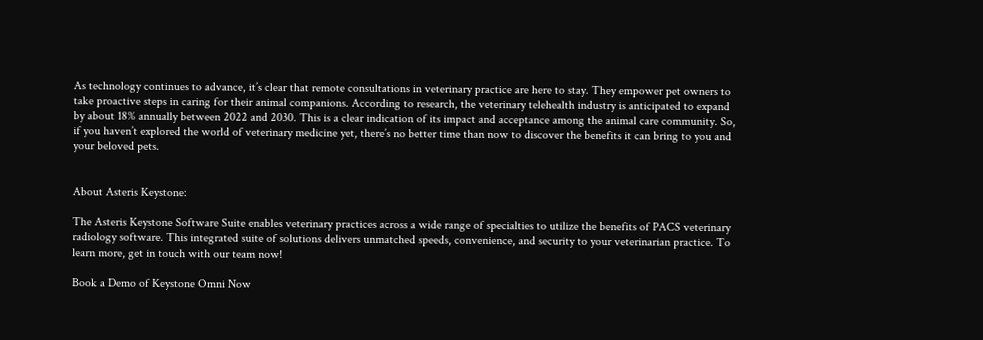As technology continues to advance, it’s clear that remote consultations in veterinary practice are here to stay. They empower pet owners to take proactive steps in caring for their animal companions. According to research, the veterinary telehealth industry is anticipated to expand by about 18% annually between 2022 and 2030. This is a clear indication of its impact and acceptance among the animal care community. So, if you haven’t explored the world of veterinary medicine yet, there’s no better time than now to discover the benefits it can bring to you and your beloved pets.


About Asteris Keystone:

The Asteris Keystone Software Suite enables veterinary practices across a wide range of specialties to utilize the benefits of PACS veterinary radiology software. This integrated suite of solutions delivers unmatched speeds, convenience, and security to your veterinarian practice. To learn more, get in touch with our team now!

Book a Demo of Keystone Omni Now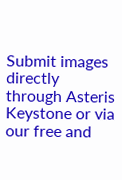Submit images directly through Asteris Keystone or via our free and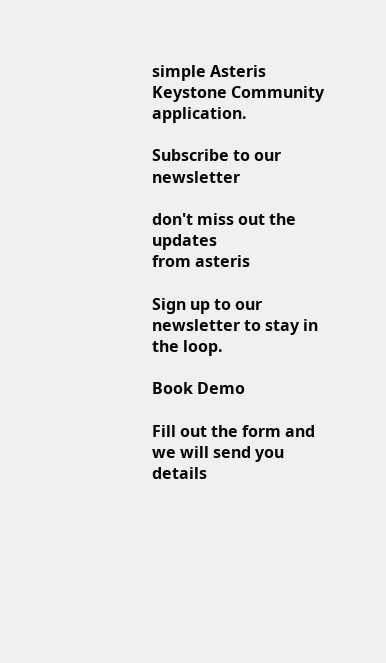simple Asteris Keystone Community application.

Subscribe to our newsletter

don't miss out the updates
from asteris

Sign up to our newsletter to stay in the loop.

Book Demo

Fill out the form and we will send you details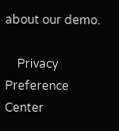about our demo.

    Privacy Preference Center